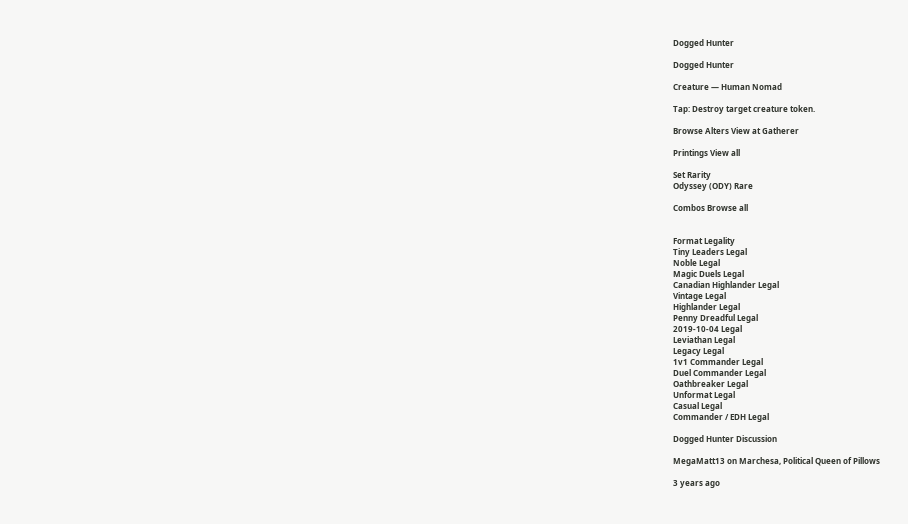Dogged Hunter

Dogged Hunter

Creature — Human Nomad

Tap: Destroy target creature token.

Browse Alters View at Gatherer

Printings View all

Set Rarity
Odyssey (ODY) Rare

Combos Browse all


Format Legality
Tiny Leaders Legal
Noble Legal
Magic Duels Legal
Canadian Highlander Legal
Vintage Legal
Highlander Legal
Penny Dreadful Legal
2019-10-04 Legal
Leviathan Legal
Legacy Legal
1v1 Commander Legal
Duel Commander Legal
Oathbreaker Legal
Unformat Legal
Casual Legal
Commander / EDH Legal

Dogged Hunter Discussion

MegaMatt13 on Marchesa, Political Queen of Pillows

3 years ago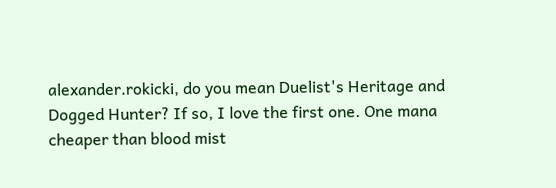alexander.rokicki, do you mean Duelist's Heritage and Dogged Hunter? If so, I love the first one. One mana cheaper than blood mist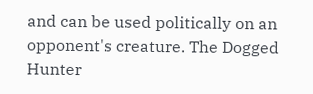and can be used politically on an opponent's creature. The Dogged Hunter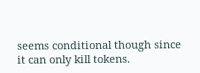seems conditional though since it can only kill tokens.